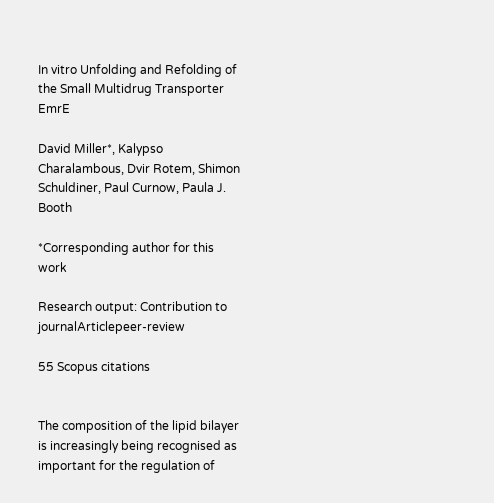In vitro Unfolding and Refolding of the Small Multidrug Transporter EmrE

David Miller*, Kalypso Charalambous, Dvir Rotem, Shimon Schuldiner, Paul Curnow, Paula J. Booth

*Corresponding author for this work

Research output: Contribution to journalArticlepeer-review

55 Scopus citations


The composition of the lipid bilayer is increasingly being recognised as important for the regulation of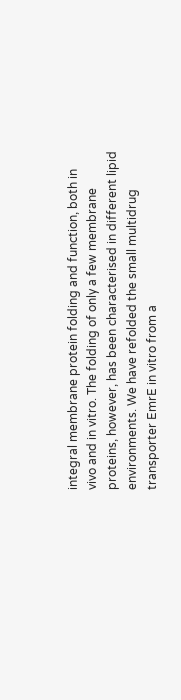integral membrane protein folding and function, both in vivo and in vitro. The folding of only a few membrane proteins, however, has been characterised in different lipid environments. We have refolded the small multidrug transporter EmrE in vitro from a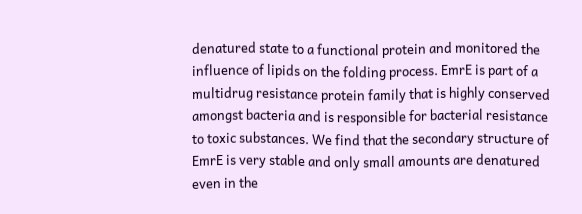denatured state to a functional protein and monitored the influence of lipids on the folding process. EmrE is part of a multidrug resistance protein family that is highly conserved amongst bacteria and is responsible for bacterial resistance to toxic substances. We find that the secondary structure of EmrE is very stable and only small amounts are denatured even in the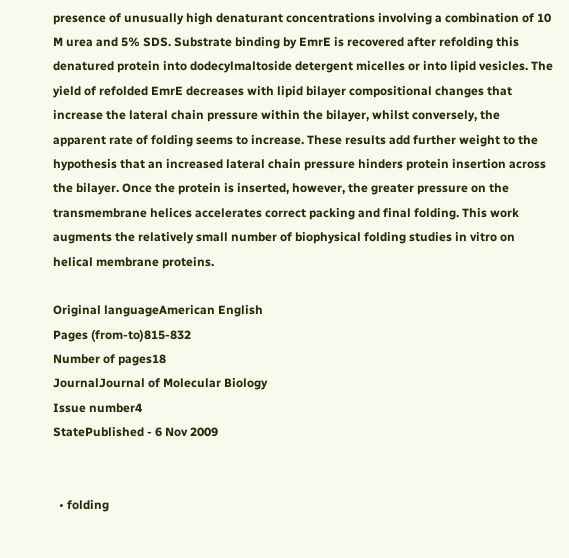presence of unusually high denaturant concentrations involving a combination of 10 M urea and 5% SDS. Substrate binding by EmrE is recovered after refolding this denatured protein into dodecylmaltoside detergent micelles or into lipid vesicles. The yield of refolded EmrE decreases with lipid bilayer compositional changes that increase the lateral chain pressure within the bilayer, whilst conversely, the apparent rate of folding seems to increase. These results add further weight to the hypothesis that an increased lateral chain pressure hinders protein insertion across the bilayer. Once the protein is inserted, however, the greater pressure on the transmembrane helices accelerates correct packing and final folding. This work augments the relatively small number of biophysical folding studies in vitro on helical membrane proteins.

Original languageAmerican English
Pages (from-to)815-832
Number of pages18
JournalJournal of Molecular Biology
Issue number4
StatePublished - 6 Nov 2009


  • folding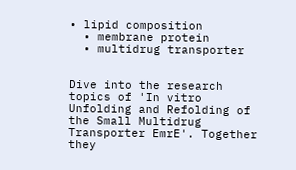• lipid composition
  • membrane protein
  • multidrug transporter


Dive into the research topics of 'In vitro Unfolding and Refolding of the Small Multidrug Transporter EmrE'. Together they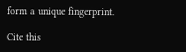form a unique fingerprint.

Cite this